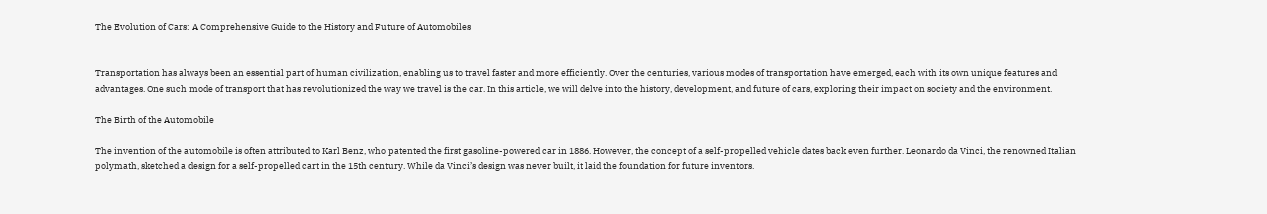The Evolution of Cars: A Comprehensive Guide to the History and Future of Automobiles


Transportation has always been an essential part of human civilization, enabling us to travel faster and more efficiently. Over the centuries, various modes of transportation have emerged, each with its own unique features and advantages. One such mode of transport that has revolutionized the way we travel is the car. In this article, we will delve into the history, development, and future of cars, exploring their impact on society and the environment.

The Birth of the Automobile

The invention of the automobile is often attributed to Karl Benz, who patented the first gasoline-powered car in 1886. However, the concept of a self-propelled vehicle dates back even further. Leonardo da Vinci, the renowned Italian polymath, sketched a design for a self-propelled cart in the 15th century. While da Vinci’s design was never built, it laid the foundation for future inventors.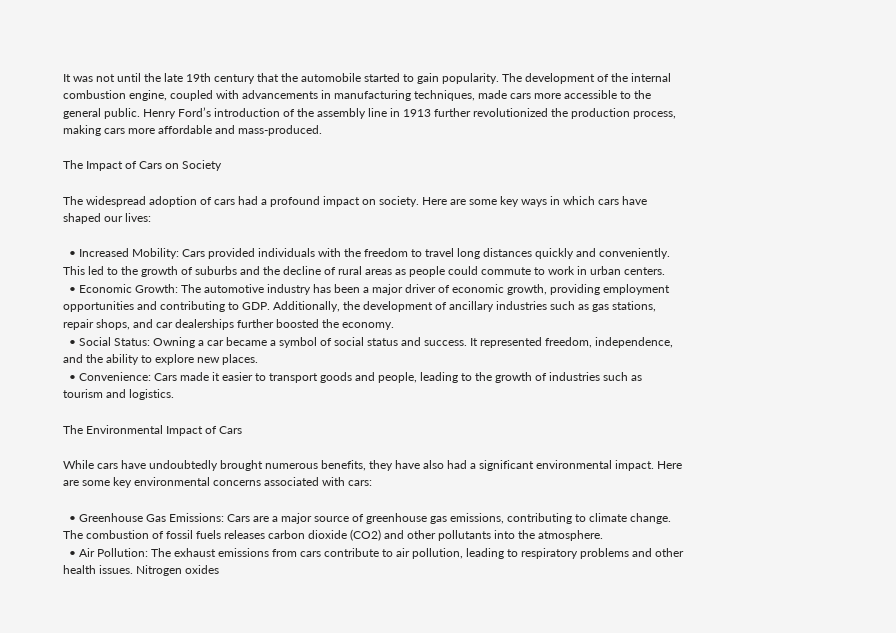It was not until the late 19th century that the automobile started to gain popularity. The development of the internal combustion engine, coupled with advancements in manufacturing techniques, made cars more accessible to the general public. Henry Ford’s introduction of the assembly line in 1913 further revolutionized the production process, making cars more affordable and mass-produced.

The Impact of Cars on Society

The widespread adoption of cars had a profound impact on society. Here are some key ways in which cars have shaped our lives:

  • Increased Mobility: Cars provided individuals with the freedom to travel long distances quickly and conveniently. This led to the growth of suburbs and the decline of rural areas as people could commute to work in urban centers.
  • Economic Growth: The automotive industry has been a major driver of economic growth, providing employment opportunities and contributing to GDP. Additionally, the development of ancillary industries such as gas stations, repair shops, and car dealerships further boosted the economy.
  • Social Status: Owning a car became a symbol of social status and success. It represented freedom, independence, and the ability to explore new places.
  • Convenience: Cars made it easier to transport goods and people, leading to the growth of industries such as tourism and logistics.

The Environmental Impact of Cars

While cars have undoubtedly brought numerous benefits, they have also had a significant environmental impact. Here are some key environmental concerns associated with cars:

  • Greenhouse Gas Emissions: Cars are a major source of greenhouse gas emissions, contributing to climate change. The combustion of fossil fuels releases carbon dioxide (CO2) and other pollutants into the atmosphere.
  • Air Pollution: The exhaust emissions from cars contribute to air pollution, leading to respiratory problems and other health issues. Nitrogen oxides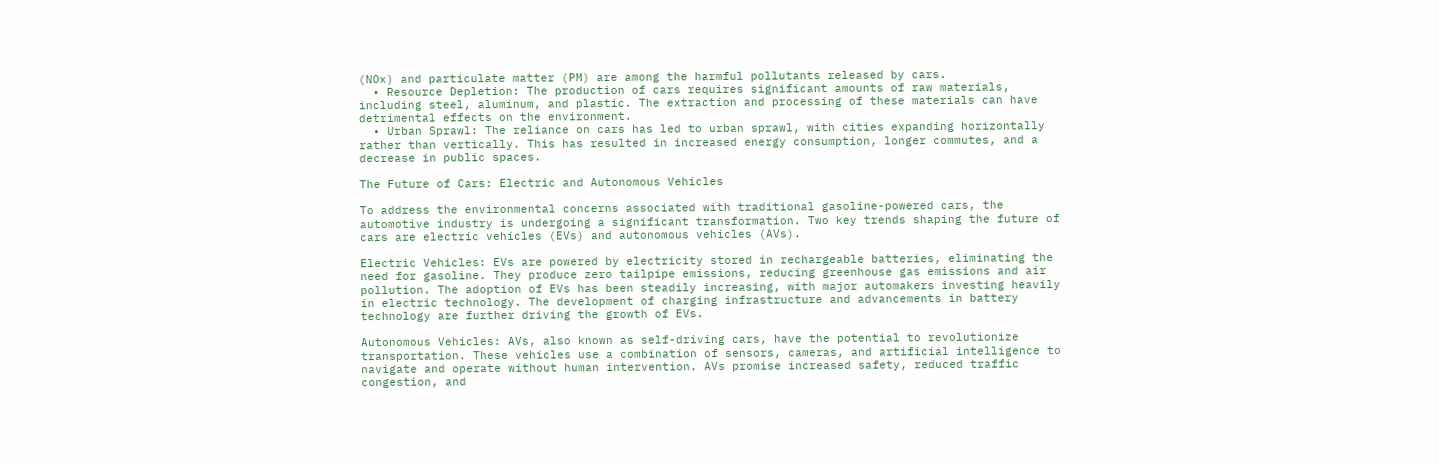(NOx) and particulate matter (PM) are among the harmful pollutants released by cars.
  • Resource Depletion: The production of cars requires significant amounts of raw materials, including steel, aluminum, and plastic. The extraction and processing of these materials can have detrimental effects on the environment.
  • Urban Sprawl: The reliance on cars has led to urban sprawl, with cities expanding horizontally rather than vertically. This has resulted in increased energy consumption, longer commutes, and a decrease in public spaces.

The Future of Cars: Electric and Autonomous Vehicles

To address the environmental concerns associated with traditional gasoline-powered cars, the automotive industry is undergoing a significant transformation. Two key trends shaping the future of cars are electric vehicles (EVs) and autonomous vehicles (AVs).

Electric Vehicles: EVs are powered by electricity stored in rechargeable batteries, eliminating the need for gasoline. They produce zero tailpipe emissions, reducing greenhouse gas emissions and air pollution. The adoption of EVs has been steadily increasing, with major automakers investing heavily in electric technology. The development of charging infrastructure and advancements in battery technology are further driving the growth of EVs.

Autonomous Vehicles: AVs, also known as self-driving cars, have the potential to revolutionize transportation. These vehicles use a combination of sensors, cameras, and artificial intelligence to navigate and operate without human intervention. AVs promise increased safety, reduced traffic congestion, and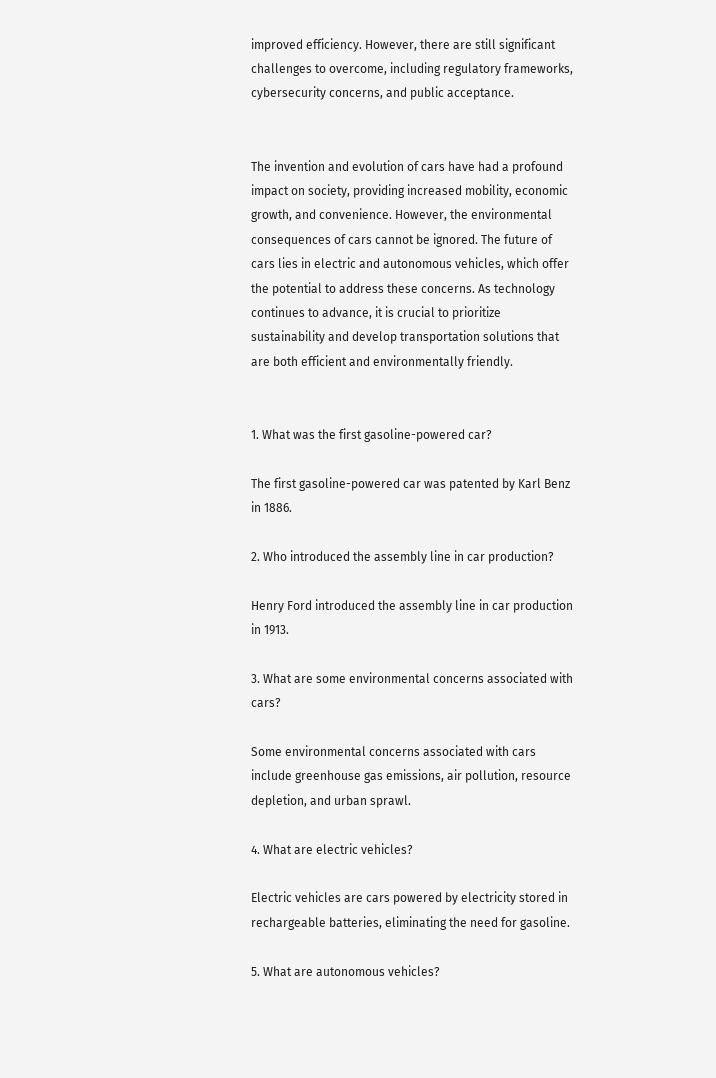improved efficiency. However, there are still significant challenges to overcome, including regulatory frameworks, cybersecurity concerns, and public acceptance.


The invention and evolution of cars have had a profound impact on society, providing increased mobility, economic growth, and convenience. However, the environmental consequences of cars cannot be ignored. The future of cars lies in electric and autonomous vehicles, which offer the potential to address these concerns. As technology continues to advance, it is crucial to prioritize sustainability and develop transportation solutions that are both efficient and environmentally friendly.


1. What was the first gasoline-powered car?

The first gasoline-powered car was patented by Karl Benz in 1886.

2. Who introduced the assembly line in car production?

Henry Ford introduced the assembly line in car production in 1913.

3. What are some environmental concerns associated with cars?

Some environmental concerns associated with cars include greenhouse gas emissions, air pollution, resource depletion, and urban sprawl.

4. What are electric vehicles?

Electric vehicles are cars powered by electricity stored in rechargeable batteries, eliminating the need for gasoline.

5. What are autonomous vehicles?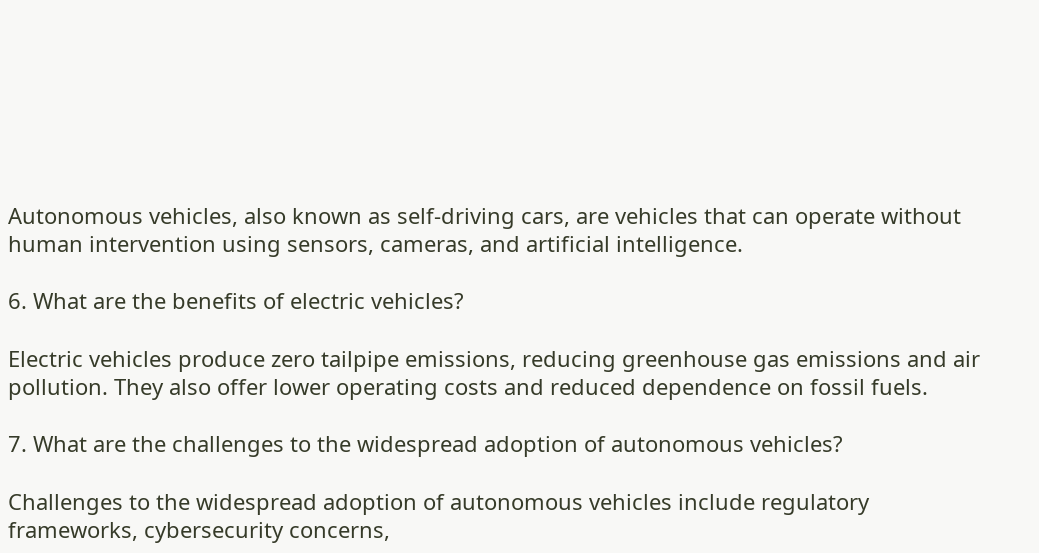Autonomous vehicles, also known as self-driving cars, are vehicles that can operate without human intervention using sensors, cameras, and artificial intelligence.

6. What are the benefits of electric vehicles?

Electric vehicles produce zero tailpipe emissions, reducing greenhouse gas emissions and air pollution. They also offer lower operating costs and reduced dependence on fossil fuels.

7. What are the challenges to the widespread adoption of autonomous vehicles?

Challenges to the widespread adoption of autonomous vehicles include regulatory frameworks, cybersecurity concerns,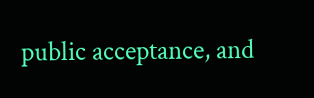public acceptance, and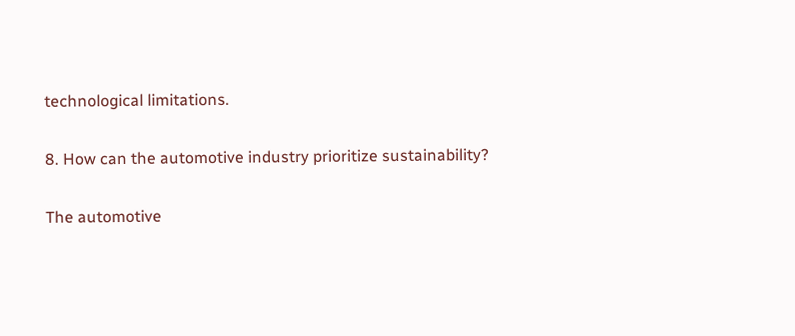technological limitations.

8. How can the automotive industry prioritize sustainability?

The automotive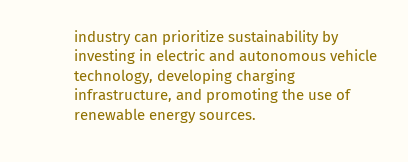industry can prioritize sustainability by investing in electric and autonomous vehicle technology, developing charging infrastructure, and promoting the use of renewable energy sources.